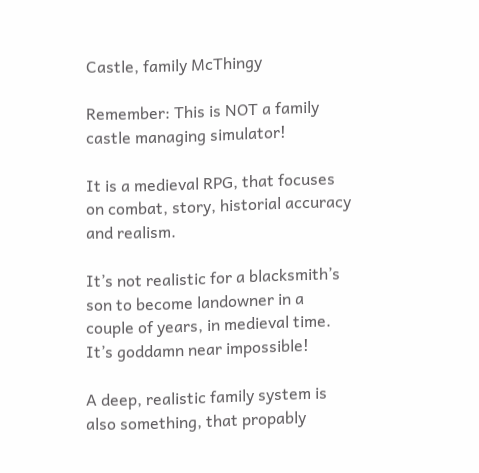Castle, family McThingy

Remember: This is NOT a family castle managing simulator!

It is a medieval RPG, that focuses on combat, story, historial accuracy and realism.

It’s not realistic for a blacksmith’s son to become landowner in a couple of years, in medieval time. It’s goddamn near impossible!

A deep, realistic family system is also something, that propably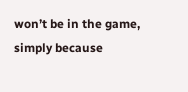won’t be in the game, simply because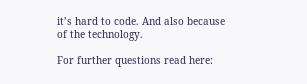it’s hard to code. And also because of the technology.

For further questions read here: